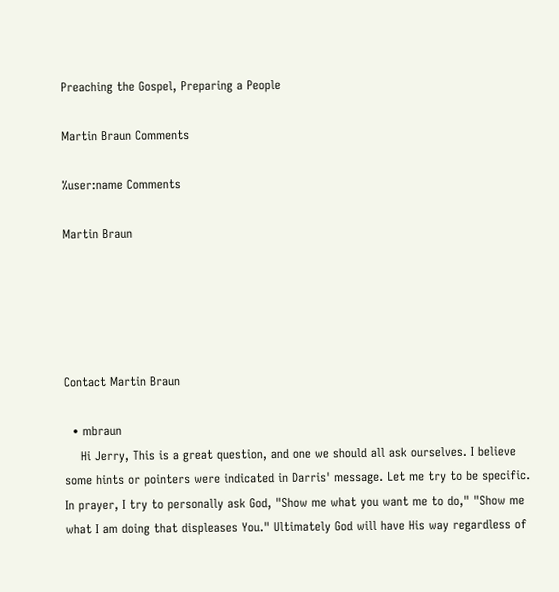Preaching the Gospel, Preparing a People

Martin Braun Comments

%user:name Comments

Martin Braun





Contact Martin Braun

  • mbraun
    Hi Jerry, This is a great question, and one we should all ask ourselves. I believe some hints or pointers were indicated in Darris' message. Let me try to be specific. In prayer, I try to personally ask God, "Show me what you want me to do," "Show me what I am doing that displeases You." Ultimately God will have His way regardless of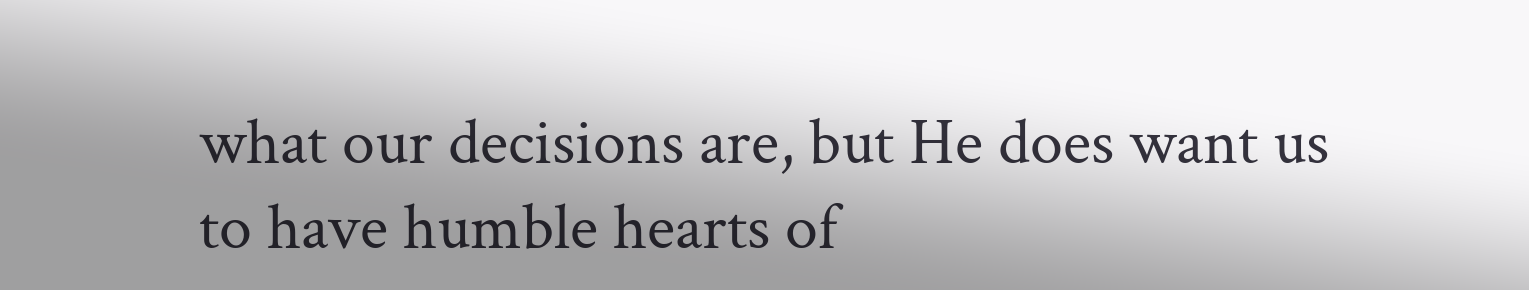what our decisions are, but He does want us to have humble hearts of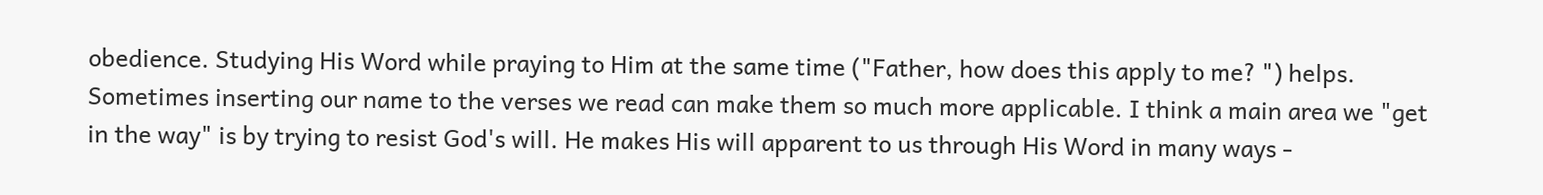obedience. Studying His Word while praying to Him at the same time ("Father, how does this apply to me? ") helps. Sometimes inserting our name to the verses we read can make them so much more applicable. I think a main area we "get in the way" is by trying to resist God's will. He makes His will apparent to us through His Word in many ways -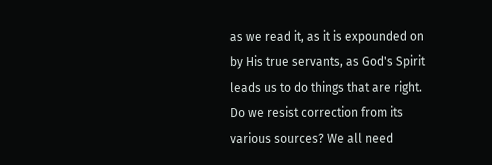as we read it, as it is expounded on by His true servants, as God's Spirit leads us to do things that are right. Do we resist correction from its various sources? We all need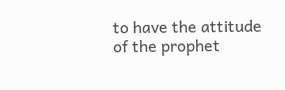to have the attitude of the prophet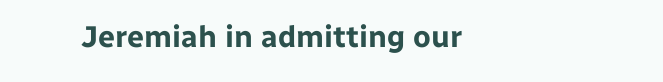Jeremiah in admitting our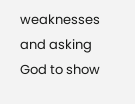weaknesses and asking God to show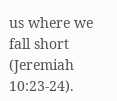us where we fall short (Jeremiah 10:23-24).